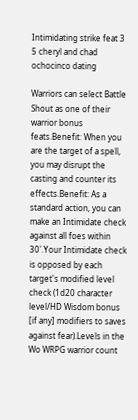Intimidating strike feat 3 5 cheryl and chad ochocinco dating

Warriors can select Battle Shout as one of their warrior bonus feats.Benefit: When you are the target of a spell, you may disrupt the casting and counter its effects.Benefit: As a standard action, you can make an Intimidate check against all foes within 30'.Your Intimidate check is opposed by each target's modified level check (1d20 character level/HD Wisdom bonus [if any] modifiers to saves against fear).Levels in the Wo WRPG warrior count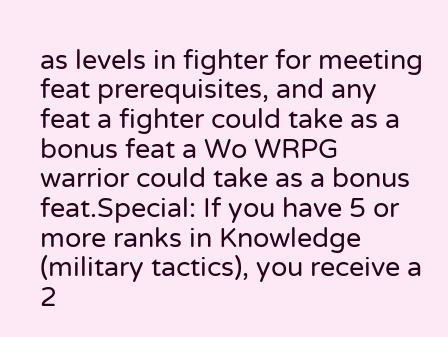as levels in fighter for meeting feat prerequisites, and any feat a fighter could take as a bonus feat a Wo WRPG warrior could take as a bonus feat.Special: If you have 5 or more ranks in Knowledge (military tactics), you receive a 2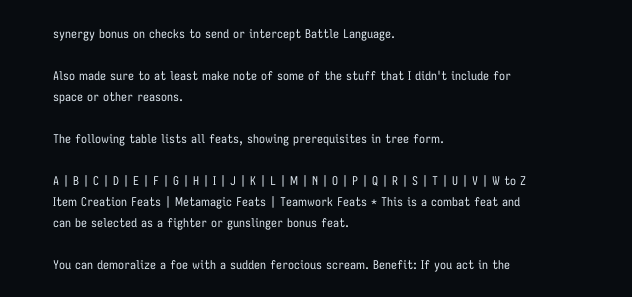synergy bonus on checks to send or intercept Battle Language.

Also made sure to at least make note of some of the stuff that I didn't include for space or other reasons.

The following table lists all feats, showing prerequisites in tree form.

A | B | C | D | E | F | G | H | I | J | K | L | M | N | O | P | Q | R | S | T | U | V | W to Z Item Creation Feats | Metamagic Feats | Teamwork Feats * This is a combat feat and can be selected as a fighter or gunslinger bonus feat.

You can demoralize a foe with a sudden ferocious scream. Benefit: If you act in the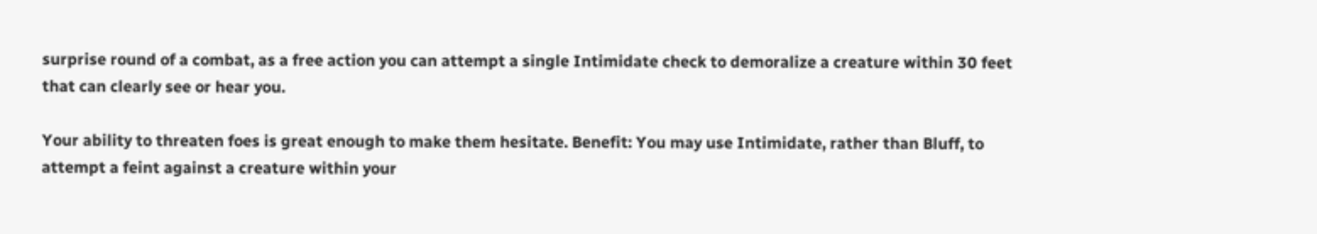surprise round of a combat, as a free action you can attempt a single Intimidate check to demoralize a creature within 30 feet that can clearly see or hear you.

Your ability to threaten foes is great enough to make them hesitate. Benefit: You may use Intimidate, rather than Bluff, to attempt a feint against a creature within your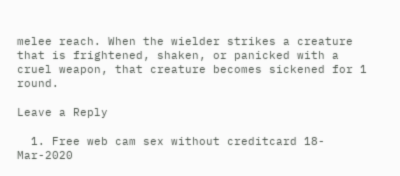melee reach. When the wielder strikes a creature that is frightened, shaken, or panicked with a cruel weapon, that creature becomes sickened for 1 round.

Leave a Reply

  1. Free web cam sex without creditcard 18-Mar-2020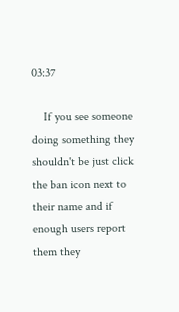03:37

    If you see someone doing something they shouldn't be just click the ban icon next to their name and if enough users report them they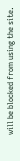will be blocked from using the site.